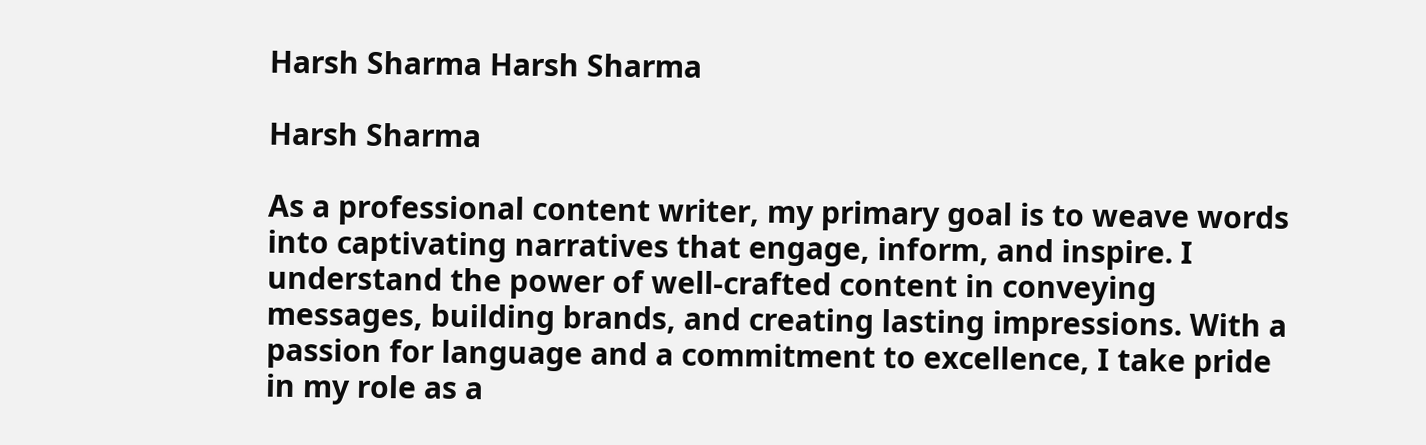Harsh Sharma Harsh Sharma

Harsh Sharma

As a professional content writer, my primary goal is to weave words into captivating narratives that engage, inform, and inspire. I understand the power of well-crafted content in conveying messages, building brands, and creating lasting impressions. With a passion for language and a commitment to excellence, I take pride in my role as a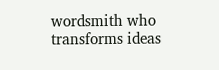wordsmith who transforms ideas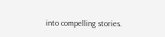into compelling stories.